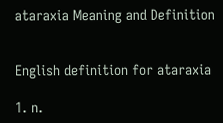ataraxia Meaning and Definition


English definition for ataraxia

1. n.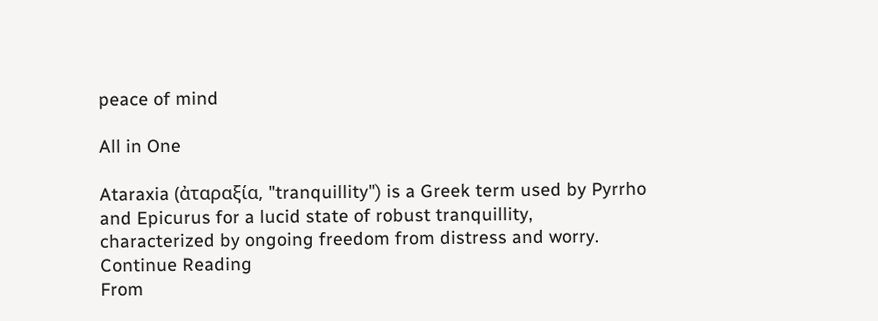peace of mind

All in One

Ataraxia (ἀταραξία, "tranquillity") is a Greek term used by Pyrrho and Epicurus for a lucid state of robust tranquillity, characterized by ongoing freedom from distress and worry.
Continue Reading
From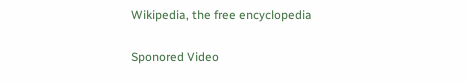Wikipedia, the free encyclopedia

Sponored Video